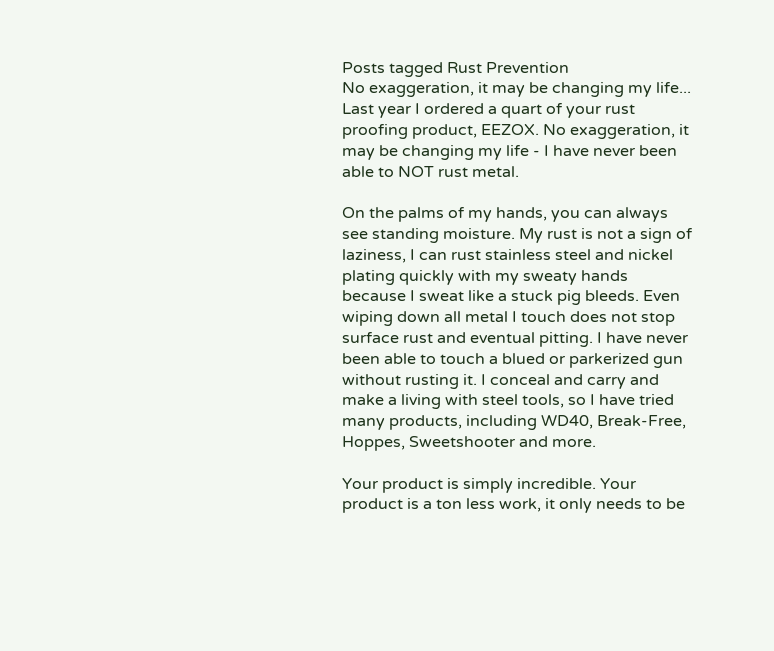Posts tagged Rust Prevention
No exaggeration, it may be changing my life...
Last year I ordered a quart of your rust proofing product, EEZOX. No exaggeration, it may be changing my life - I have never been able to NOT rust metal.

On the palms of my hands, you can always see standing moisture. My rust is not a sign of laziness, I can rust stainless steel and nickel plating quickly with my sweaty hands because I sweat like a stuck pig bleeds. Even wiping down all metal I touch does not stop surface rust and eventual pitting. I have never been able to touch a blued or parkerized gun without rusting it. I conceal and carry and make a living with steel tools, so I have tried many products, including WD40, Break-Free, Hoppes, Sweetshooter and more.

Your product is simply incredible. Your product is a ton less work, it only needs to be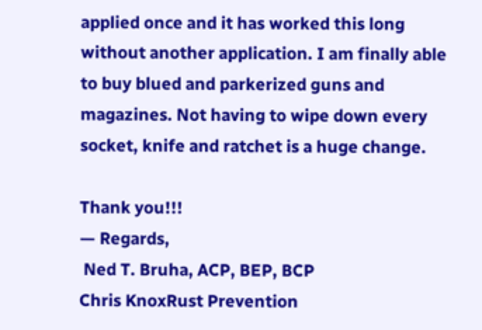applied once and it has worked this long without another application. I am finally able to buy blued and parkerized guns and magazines. Not having to wipe down every socket, knife and ratchet is a huge change.

Thank you!!!
— Regards,
 Ned T. Bruha, ACP, BEP, BCP
Chris KnoxRust Prevention